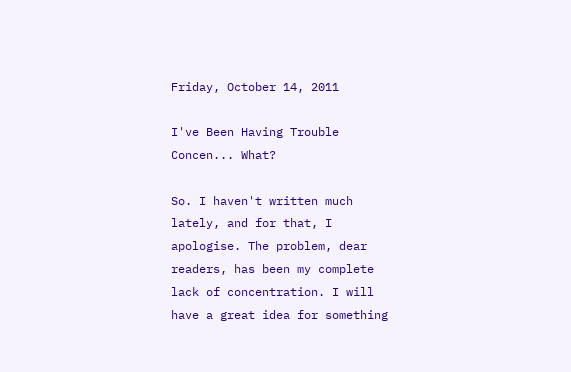Friday, October 14, 2011

I've Been Having Trouble Concen... What?

So. I haven't written much lately, and for that, I apologise. The problem, dear readers, has been my complete lack of concentration. I will have a great idea for something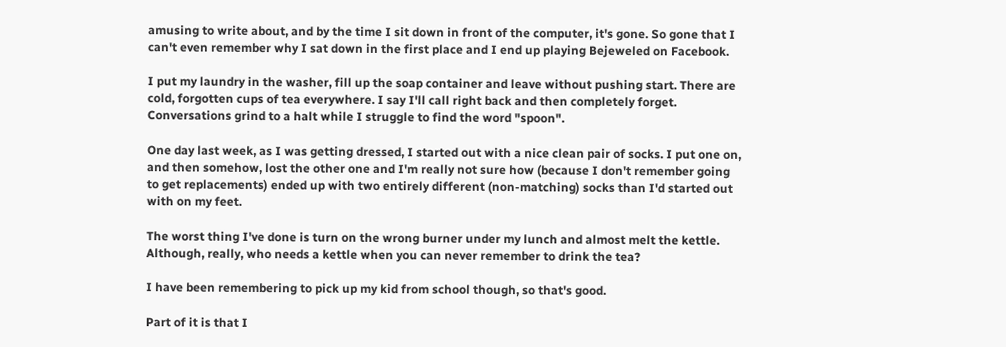amusing to write about, and by the time I sit down in front of the computer, it's gone. So gone that I can't even remember why I sat down in the first place and I end up playing Bejeweled on Facebook.

I put my laundry in the washer, fill up the soap container and leave without pushing start. There are cold, forgotten cups of tea everywhere. I say I'll call right back and then completely forget. Conversations grind to a halt while I struggle to find the word "spoon".

One day last week, as I was getting dressed, I started out with a nice clean pair of socks. I put one on, and then somehow, lost the other one and I'm really not sure how (because I don't remember going to get replacements) ended up with two entirely different (non-matching) socks than I'd started out with on my feet.

The worst thing I've done is turn on the wrong burner under my lunch and almost melt the kettle. Although, really, who needs a kettle when you can never remember to drink the tea?

I have been remembering to pick up my kid from school though, so that's good.

Part of it is that I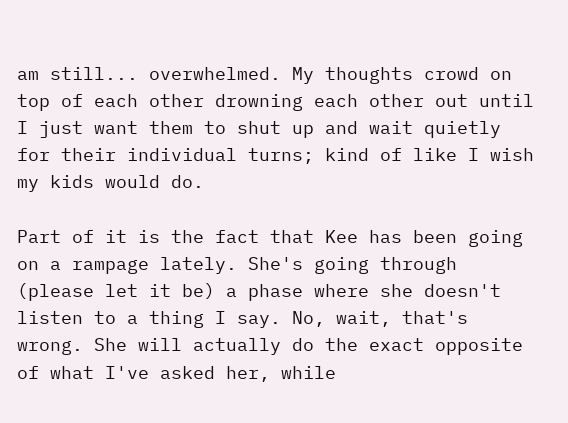am still... overwhelmed. My thoughts crowd on top of each other drowning each other out until I just want them to shut up and wait quietly for their individual turns; kind of like I wish my kids would do.

Part of it is the fact that Kee has been going on a rampage lately. She's going through (please let it be) a phase where she doesn't listen to a thing I say. No, wait, that's wrong. She will actually do the exact opposite of what I've asked her, while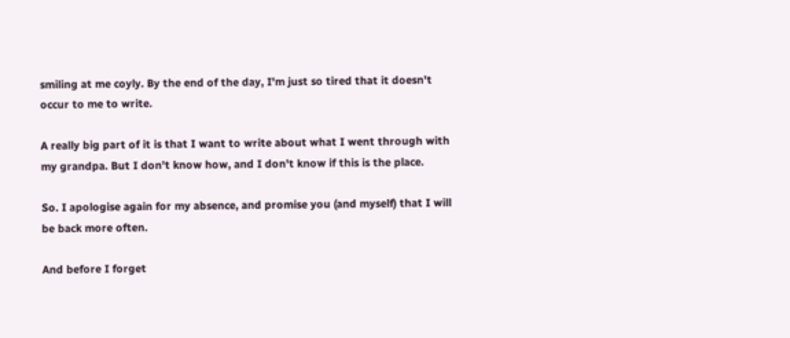smiling at me coyly. By the end of the day, I'm just so tired that it doesn't occur to me to write.

A really big part of it is that I want to write about what I went through with my grandpa. But I don't know how, and I don't know if this is the place.

So. I apologise again for my absence, and promise you (and myself) that I will be back more often.

And before I forget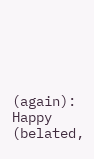(again): Happy (belated,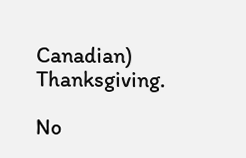Canadian) Thanksgiving.

No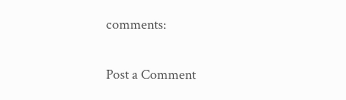comments:

Post a Comment